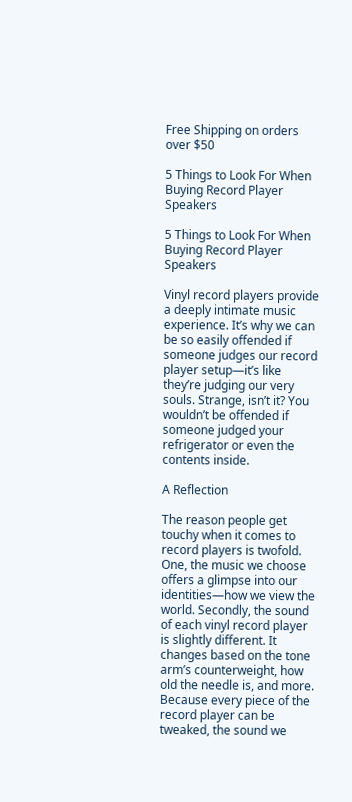Free Shipping on orders over $50

5 Things to Look For When Buying Record Player Speakers

5 Things to Look For When Buying Record Player Speakers

Vinyl record players provide a deeply intimate music experience. It’s why we can be so easily offended if someone judges our record player setup—it’s like they’re judging our very souls. Strange, isn’t it? You wouldn’t be offended if someone judged your refrigerator or even the contents inside.

A Reflection

The reason people get touchy when it comes to record players is twofold. One, the music we choose offers a glimpse into our identities—how we view the world. Secondly, the sound of each vinyl record player is slightly different. It changes based on the tone arm’s counterweight, how old the needle is, and more. Because every piece of the record player can be tweaked, the sound we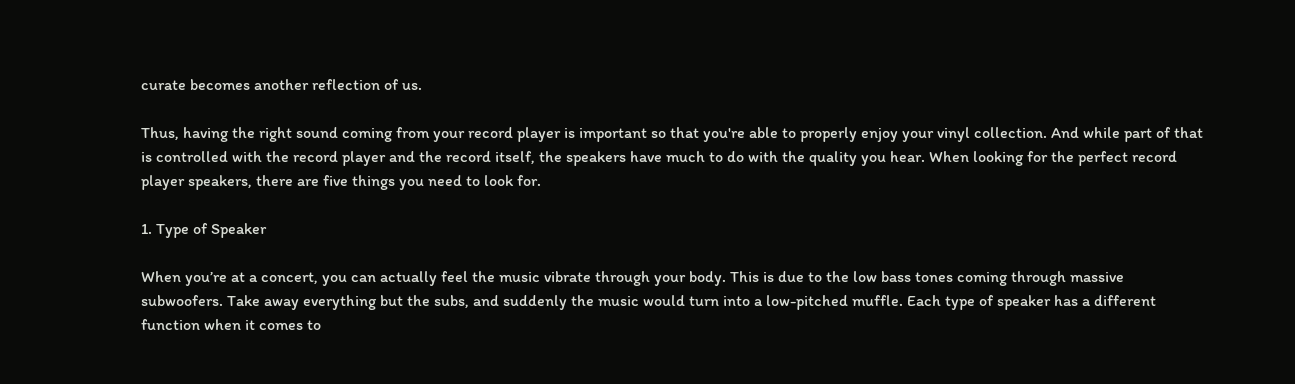curate becomes another reflection of us.

Thus, having the right sound coming from your record player is important so that you're able to properly enjoy your vinyl collection. And while part of that is controlled with the record player and the record itself, the speakers have much to do with the quality you hear. When looking for the perfect record player speakers, there are five things you need to look for.

1. Type of Speaker

When you’re at a concert, you can actually feel the music vibrate through your body. This is due to the low bass tones coming through massive subwoofers. Take away everything but the subs, and suddenly the music would turn into a low-pitched muffle. Each type of speaker has a different function when it comes to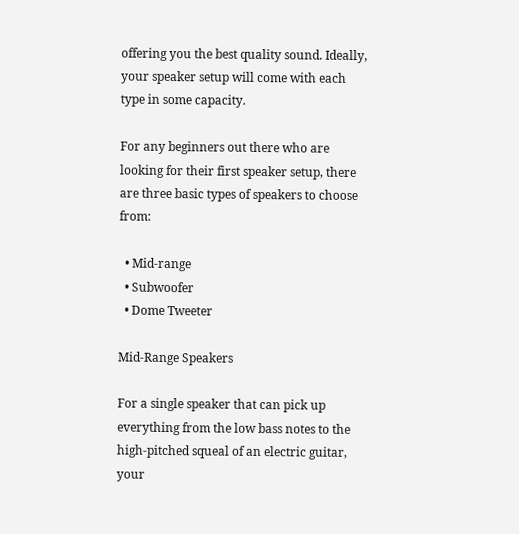offering you the best quality sound. Ideally, your speaker setup will come with each type in some capacity.

For any beginners out there who are looking for their first speaker setup, there are three basic types of speakers to choose from:

  • Mid-range
  • Subwoofer
  • Dome Tweeter

Mid-Range Speakers

For a single speaker that can pick up everything from the low bass notes to the high-pitched squeal of an electric guitar, your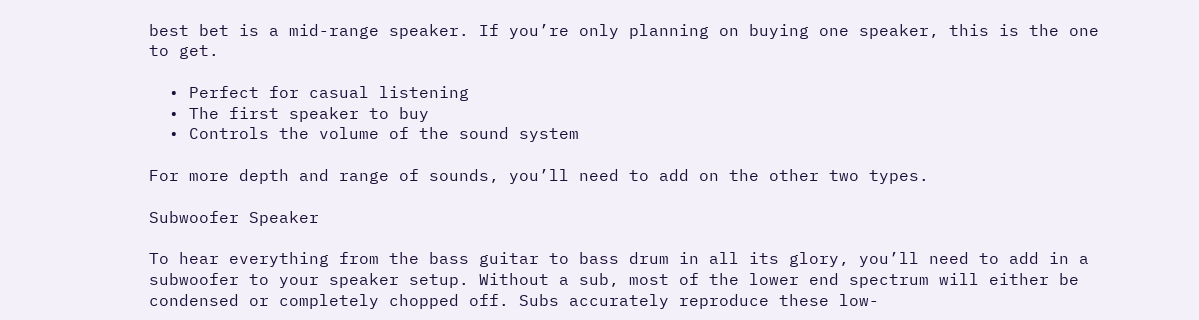best bet is a mid-range speaker. If you’re only planning on buying one speaker, this is the one to get.

  • Perfect for casual listening
  • The first speaker to buy
  • Controls the volume of the sound system

For more depth and range of sounds, you’ll need to add on the other two types.

Subwoofer Speaker

To hear everything from the bass guitar to bass drum in all its glory, you’ll need to add in a subwoofer to your speaker setup. Without a sub, most of the lower end spectrum will either be condensed or completely chopped off. Subs accurately reproduce these low-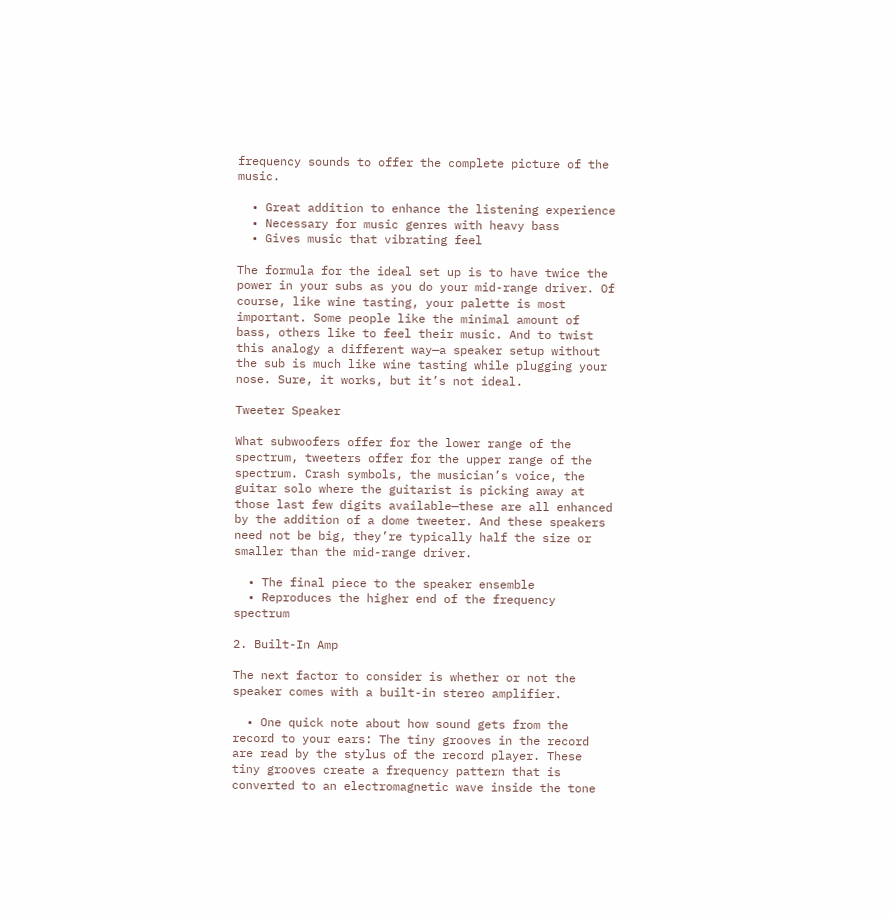frequency sounds to offer the complete picture of the music.

  • Great addition to enhance the listening experience
  • Necessary for music genres with heavy bass
  • Gives music that vibrating feel

The formula for the ideal set up is to have twice the power in your subs as you do your mid-range driver. Of course, like wine tasting, your palette is most important. Some people like the minimal amount of bass, others like to feel their music. And to twist this analogy a different way—a speaker setup without the sub is much like wine tasting while plugging your nose. Sure, it works, but it’s not ideal.

Tweeter Speaker

What subwoofers offer for the lower range of the spectrum, tweeters offer for the upper range of the spectrum. Crash symbols, the musician’s voice, the guitar solo where the guitarist is picking away at those last few digits available—these are all enhanced by the addition of a dome tweeter. And these speakers need not be big, they’re typically half the size or smaller than the mid-range driver.

  • The final piece to the speaker ensemble
  • Reproduces the higher end of the frequency spectrum

2. Built-In Amp

The next factor to consider is whether or not the speaker comes with a built-in stereo amplifier.

  • One quick note about how sound gets from the record to your ears: The tiny grooves in the record are read by the stylus of the record player. These tiny grooves create a frequency pattern that is converted to an electromagnetic wave inside the tone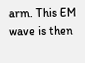arm. This EM wave is then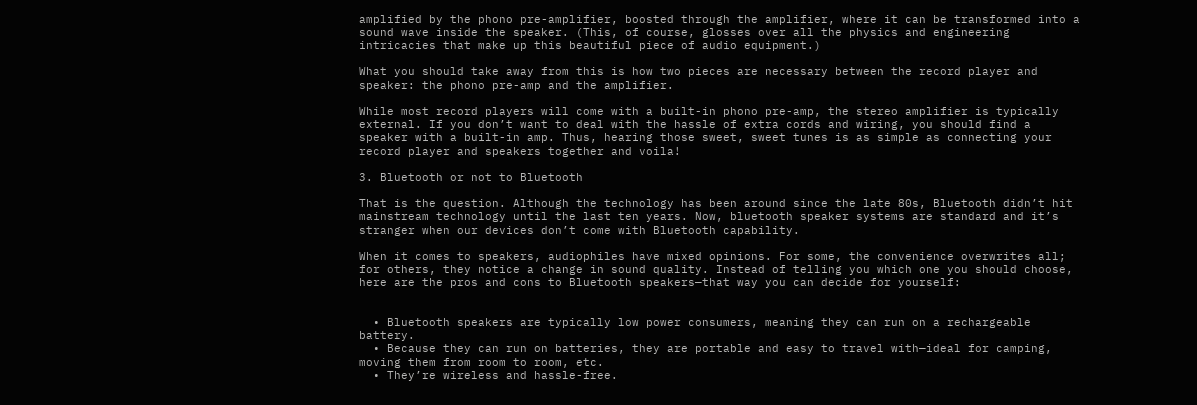amplified by the phono pre-amplifier, boosted through the amplifier, where it can be transformed into a sound wave inside the speaker. (This, of course, glosses over all the physics and engineering intricacies that make up this beautiful piece of audio equipment.)

What you should take away from this is how two pieces are necessary between the record player and speaker: the phono pre-amp and the amplifier.

While most record players will come with a built-in phono pre-amp, the stereo amplifier is typically external. If you don’t want to deal with the hassle of extra cords and wiring, you should find a speaker with a built-in amp. Thus, hearing those sweet, sweet tunes is as simple as connecting your record player and speakers together and voila!

3. Bluetooth or not to Bluetooth

That is the question. Although the technology has been around since the late 80s, Bluetooth didn’t hit mainstream technology until the last ten years. Now, bluetooth speaker systems are standard and it’s stranger when our devices don’t come with Bluetooth capability.

When it comes to speakers, audiophiles have mixed opinions. For some, the convenience overwrites all; for others, they notice a change in sound quality. Instead of telling you which one you should choose, here are the pros and cons to Bluetooth speakers—that way you can decide for yourself:


  • Bluetooth speakers are typically low power consumers, meaning they can run on a rechargeable battery.
  • Because they can run on batteries, they are portable and easy to travel with—ideal for camping, moving them from room to room, etc.
  • They’re wireless and hassle-free.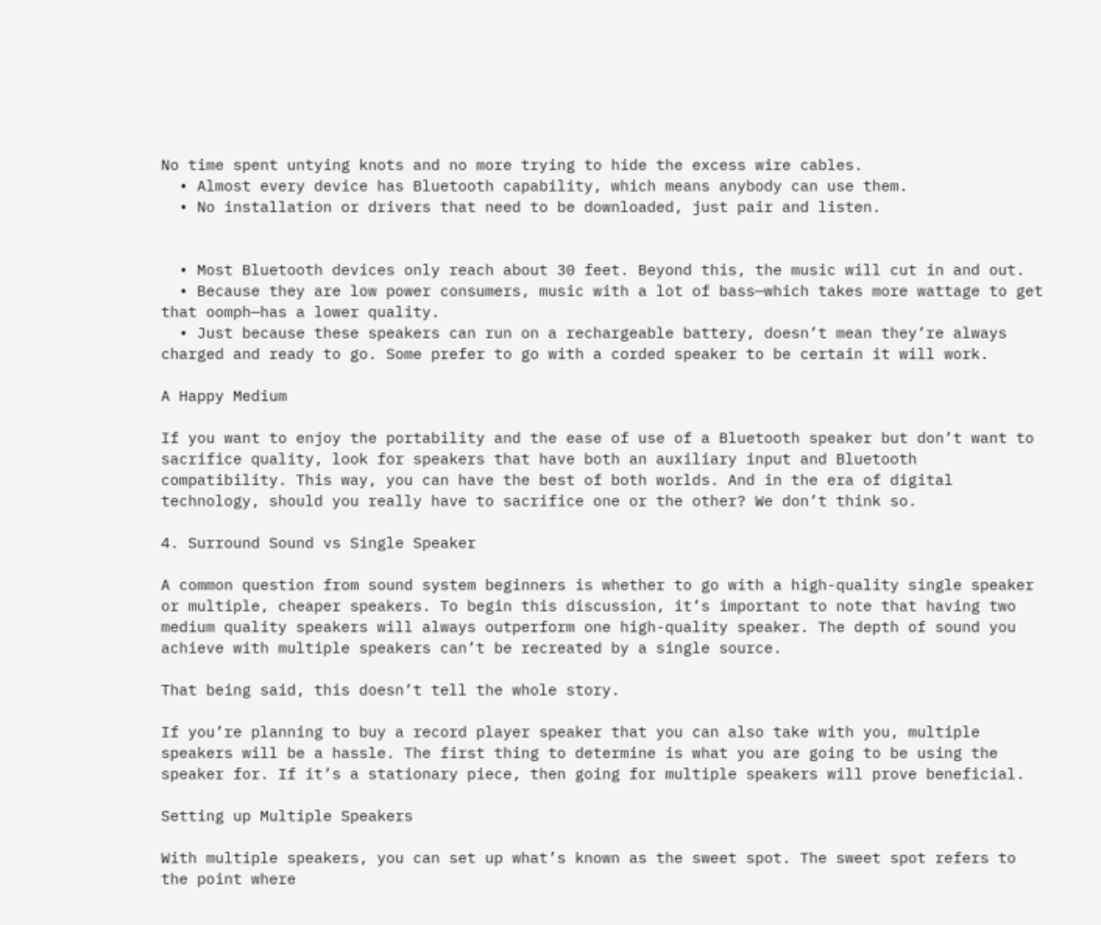No time spent untying knots and no more trying to hide the excess wire cables.
  • Almost every device has Bluetooth capability, which means anybody can use them.
  • No installation or drivers that need to be downloaded, just pair and listen.


  • Most Bluetooth devices only reach about 30 feet. Beyond this, the music will cut in and out.
  • Because they are low power consumers, music with a lot of bass—which takes more wattage to get that oomph—has a lower quality.
  • Just because these speakers can run on a rechargeable battery, doesn’t mean they’re always charged and ready to go. Some prefer to go with a corded speaker to be certain it will work.

A Happy Medium

If you want to enjoy the portability and the ease of use of a Bluetooth speaker but don’t want to sacrifice quality, look for speakers that have both an auxiliary input and Bluetooth compatibility. This way, you can have the best of both worlds. And in the era of digital technology, should you really have to sacrifice one or the other? We don’t think so.

4. Surround Sound vs Single Speaker

A common question from sound system beginners is whether to go with a high-quality single speaker or multiple, cheaper speakers. To begin this discussion, it’s important to note that having two medium quality speakers will always outperform one high-quality speaker. The depth of sound you achieve with multiple speakers can’t be recreated by a single source.

That being said, this doesn’t tell the whole story.

If you’re planning to buy a record player speaker that you can also take with you, multiple speakers will be a hassle. The first thing to determine is what you are going to be using the speaker for. If it’s a stationary piece, then going for multiple speakers will prove beneficial.

Setting up Multiple Speakers

With multiple speakers, you can set up what’s known as the sweet spot. The sweet spot refers to the point where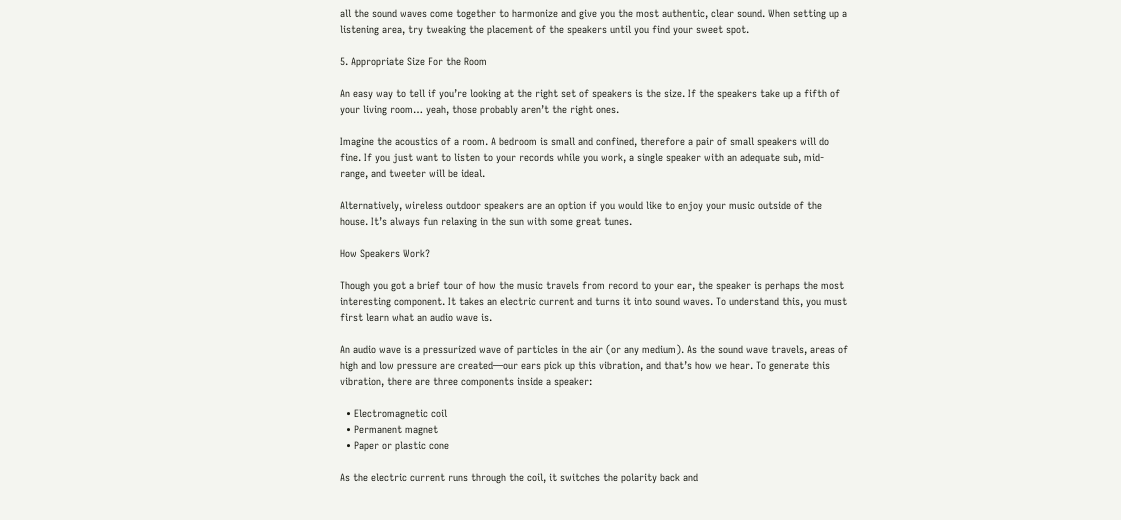all the sound waves come together to harmonize and give you the most authentic, clear sound. When setting up a listening area, try tweaking the placement of the speakers until you find your sweet spot.

5. Appropriate Size For the Room

An easy way to tell if you’re looking at the right set of speakers is the size. If the speakers take up a fifth of your living room… yeah, those probably aren’t the right ones.

Imagine the acoustics of a room. A bedroom is small and confined, therefore a pair of small speakers will do fine. If you just want to listen to your records while you work, a single speaker with an adequate sub, mid-range, and tweeter will be ideal.

Alternatively, wireless outdoor speakers are an option if you would like to enjoy your music outside of the house. It’s always fun relaxing in the sun with some great tunes.

How Speakers Work?

Though you got a brief tour of how the music travels from record to your ear, the speaker is perhaps the most interesting component. It takes an electric current and turns it into sound waves. To understand this, you must first learn what an audio wave is.

An audio wave is a pressurized wave of particles in the air (or any medium). As the sound wave travels, areas of high and low pressure are created—our ears pick up this vibration, and that’s how we hear. To generate this vibration, there are three components inside a speaker:

  • Electromagnetic coil
  • Permanent magnet
  • Paper or plastic cone

As the electric current runs through the coil, it switches the polarity back and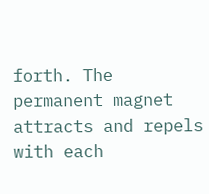forth. The permanent magnet attracts and repels with each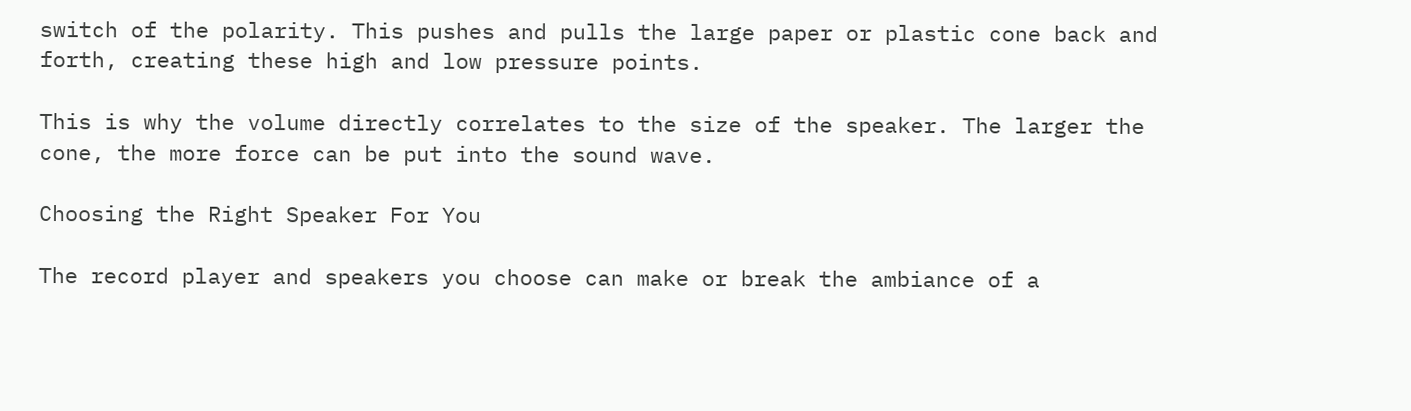switch of the polarity. This pushes and pulls the large paper or plastic cone back and forth, creating these high and low pressure points.

This is why the volume directly correlates to the size of the speaker. The larger the cone, the more force can be put into the sound wave.

Choosing the Right Speaker For You

The record player and speakers you choose can make or break the ambiance of a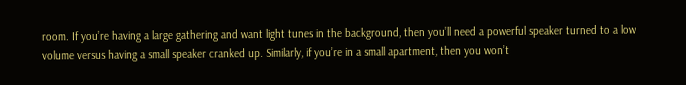room. If you’re having a large gathering and want light tunes in the background, then you’ll need a powerful speaker turned to a low volume versus having a small speaker cranked up. Similarly, if you’re in a small apartment, then you won’t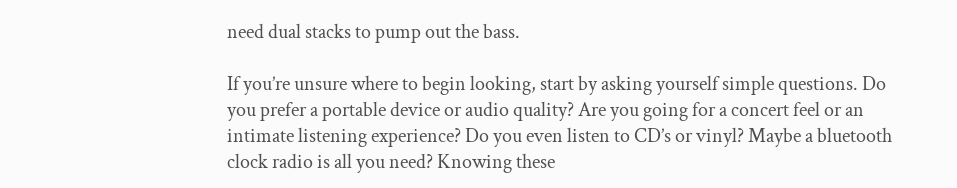need dual stacks to pump out the bass.

If you’re unsure where to begin looking, start by asking yourself simple questions. Do you prefer a portable device or audio quality? Are you going for a concert feel or an intimate listening experience? Do you even listen to CD’s or vinyl? Maybe a bluetooth clock radio is all you need? Knowing these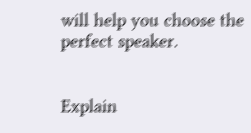will help you choose the perfect speaker.


Explain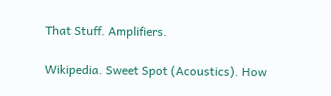That Stuff. Amplifiers.

Wikipedia. Sweet Spot (Acoustics). How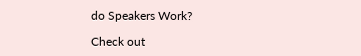do Speakers Work?

Check out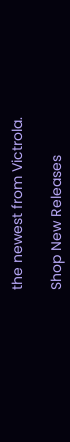the newest from Victrola.

Shop New Releases